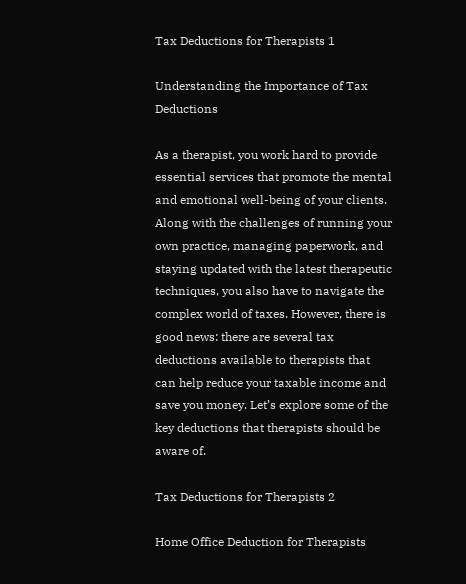Tax Deductions for Therapists 1

Understanding the Importance of Tax Deductions

As a therapist, you work hard to provide essential services that promote the mental and emotional well-being of your clients. Along with the challenges of running your own practice, managing paperwork, and staying updated with the latest therapeutic techniques, you also have to navigate the complex world of taxes. However, there is good news: there are several tax deductions available to therapists that can help reduce your taxable income and save you money. Let’s explore some of the key deductions that therapists should be aware of.

Tax Deductions for Therapists 2

Home Office Deduction for Therapists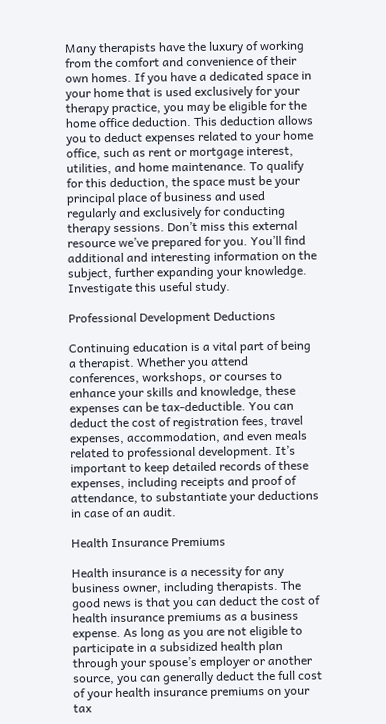Many therapists have the luxury of working from the comfort and convenience of their own homes. If you have a dedicated space in your home that is used exclusively for your therapy practice, you may be eligible for the home office deduction. This deduction allows you to deduct expenses related to your home office, such as rent or mortgage interest, utilities, and home maintenance. To qualify for this deduction, the space must be your principal place of business and used regularly and exclusively for conducting therapy sessions. Don’t miss this external resource we’ve prepared for you. You’ll find additional and interesting information on the subject, further expanding your knowledge. Investigate this useful study.

Professional Development Deductions

Continuing education is a vital part of being a therapist. Whether you attend conferences, workshops, or courses to enhance your skills and knowledge, these expenses can be tax-deductible. You can deduct the cost of registration fees, travel expenses, accommodation, and even meals related to professional development. It’s important to keep detailed records of these expenses, including receipts and proof of attendance, to substantiate your deductions in case of an audit.

Health Insurance Premiums

Health insurance is a necessity for any business owner, including therapists. The good news is that you can deduct the cost of health insurance premiums as a business expense. As long as you are not eligible to participate in a subsidized health plan through your spouse’s employer or another source, you can generally deduct the full cost of your health insurance premiums on your tax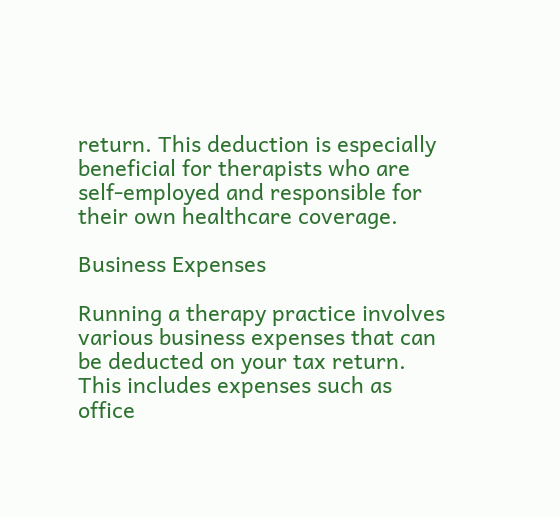return. This deduction is especially beneficial for therapists who are self-employed and responsible for their own healthcare coverage.

Business Expenses

Running a therapy practice involves various business expenses that can be deducted on your tax return. This includes expenses such as office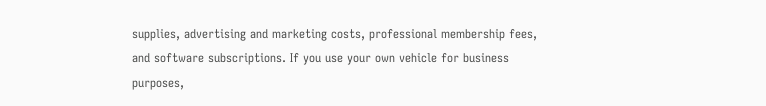supplies, advertising and marketing costs, professional membership fees, and software subscriptions. If you use your own vehicle for business purposes,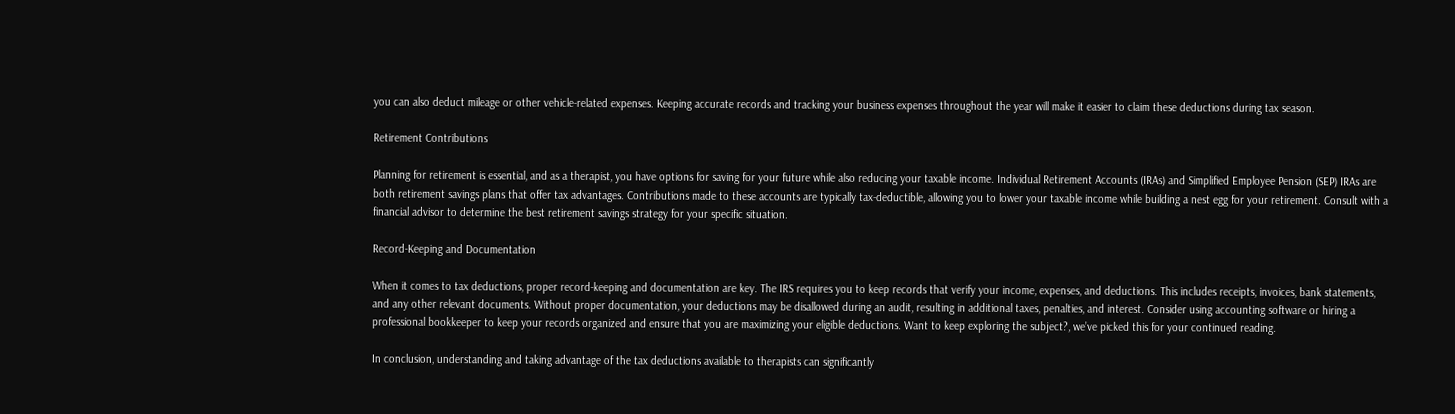you can also deduct mileage or other vehicle-related expenses. Keeping accurate records and tracking your business expenses throughout the year will make it easier to claim these deductions during tax season.

Retirement Contributions

Planning for retirement is essential, and as a therapist, you have options for saving for your future while also reducing your taxable income. Individual Retirement Accounts (IRAs) and Simplified Employee Pension (SEP) IRAs are both retirement savings plans that offer tax advantages. Contributions made to these accounts are typically tax-deductible, allowing you to lower your taxable income while building a nest egg for your retirement. Consult with a financial advisor to determine the best retirement savings strategy for your specific situation.

Record-Keeping and Documentation

When it comes to tax deductions, proper record-keeping and documentation are key. The IRS requires you to keep records that verify your income, expenses, and deductions. This includes receipts, invoices, bank statements, and any other relevant documents. Without proper documentation, your deductions may be disallowed during an audit, resulting in additional taxes, penalties, and interest. Consider using accounting software or hiring a professional bookkeeper to keep your records organized and ensure that you are maximizing your eligible deductions. Want to keep exploring the subject?, we’ve picked this for your continued reading.

In conclusion, understanding and taking advantage of the tax deductions available to therapists can significantly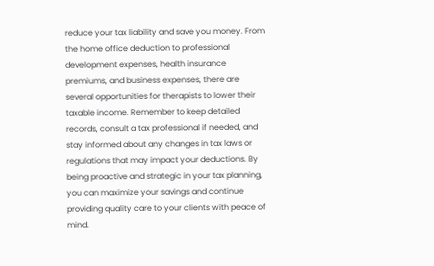reduce your tax liability and save you money. From the home office deduction to professional development expenses, health insurance premiums, and business expenses, there are several opportunities for therapists to lower their taxable income. Remember to keep detailed records, consult a tax professional if needed, and stay informed about any changes in tax laws or regulations that may impact your deductions. By being proactive and strategic in your tax planning, you can maximize your savings and continue providing quality care to your clients with peace of mind.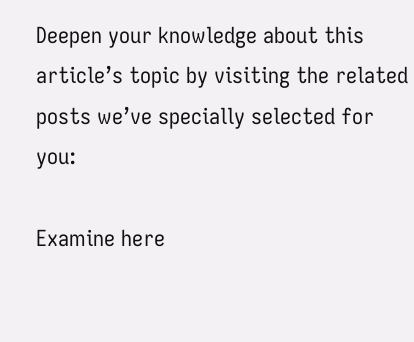Deepen your knowledge about this article’s topic by visiting the related posts we’ve specially selected for you:

Examine here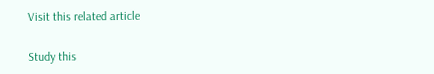Visit this related article

Study this